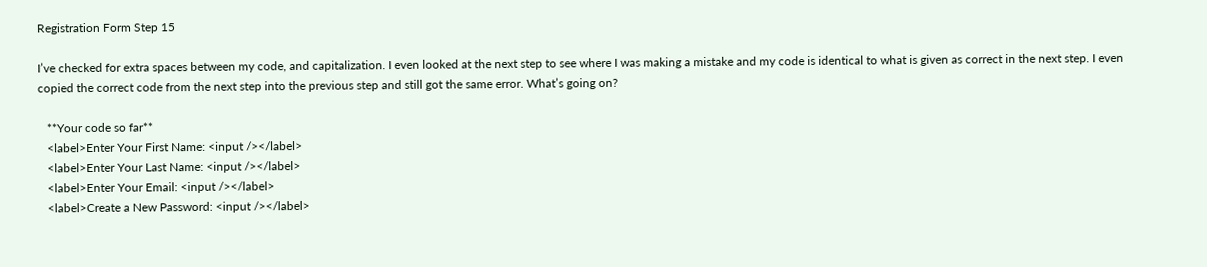Registration Form Step 15

I’ve checked for extra spaces between my code, and capitalization. I even looked at the next step to see where I was making a mistake and my code is identical to what is given as correct in the next step. I even copied the correct code from the next step into the previous step and still got the same error. What’s going on?

   **Your code so far**
   <label>Enter Your First Name: <input /></label>
   <label>Enter Your Last Name: <input /></label>
   <label>Enter Your Email: <input /></label>
   <label>Create a New Password: <input /></label>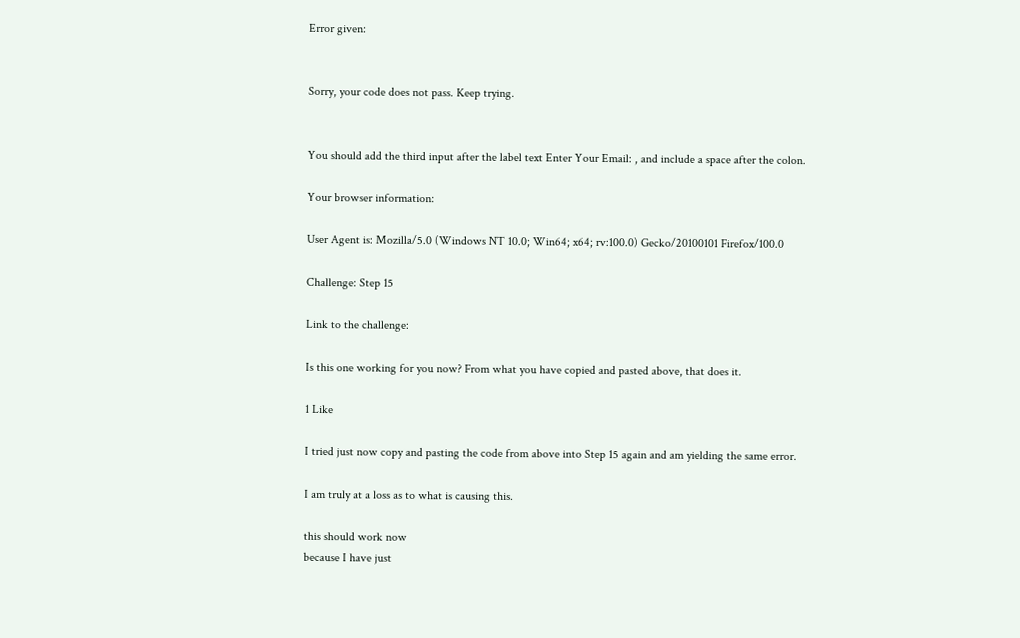Error given:


Sorry, your code does not pass. Keep trying.


You should add the third input after the label text Enter Your Email: , and include a space after the colon.

Your browser information:

User Agent is: Mozilla/5.0 (Windows NT 10.0; Win64; x64; rv:100.0) Gecko/20100101 Firefox/100.0

Challenge: Step 15

Link to the challenge:

Is this one working for you now? From what you have copied and pasted above, that does it.

1 Like

I tried just now copy and pasting the code from above into Step 15 again and am yielding the same error.

I am truly at a loss as to what is causing this.

this should work now
because I have just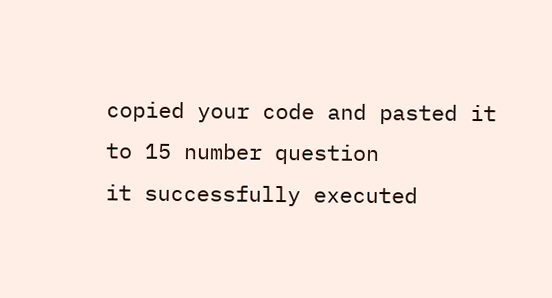copied your code and pasted it to 15 number question
it successfully executed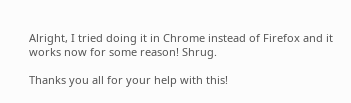Alright, I tried doing it in Chrome instead of Firefox and it works now for some reason! Shrug.

Thanks you all for your help with this!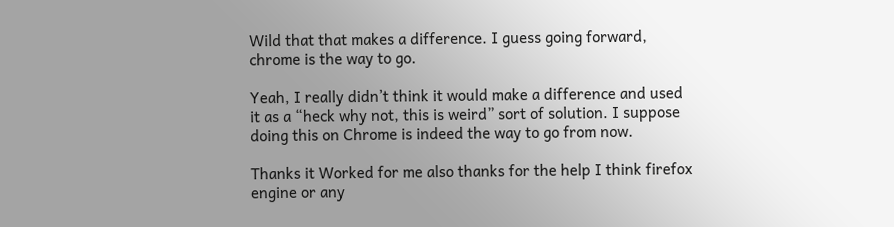Wild that that makes a difference. I guess going forward, chrome is the way to go.

Yeah, I really didn’t think it would make a difference and used it as a “heck why not, this is weird” sort of solution. I suppose doing this on Chrome is indeed the way to go from now.

Thanks it Worked for me also thanks for the help I think firefox engine or any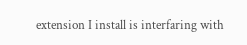extension I install is interfaring with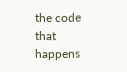the code that happens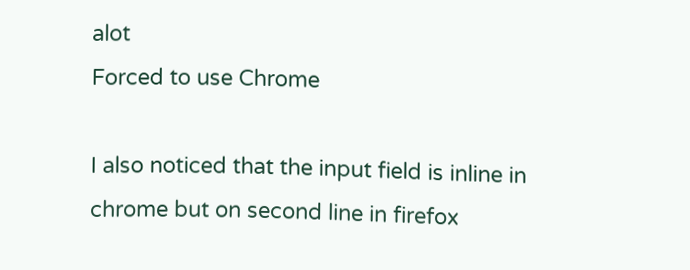alot
Forced to use Chrome

I also noticed that the input field is inline in chrome but on second line in firefox